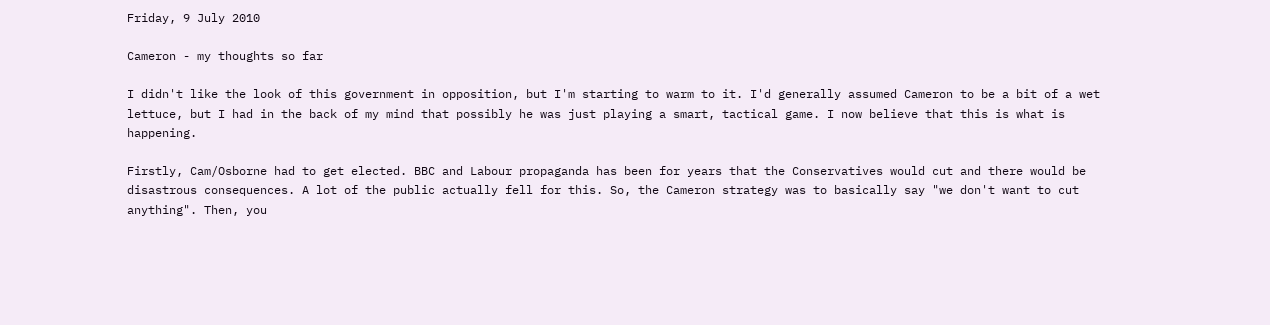Friday, 9 July 2010

Cameron - my thoughts so far

I didn't like the look of this government in opposition, but I'm starting to warm to it. I'd generally assumed Cameron to be a bit of a wet lettuce, but I had in the back of my mind that possibly he was just playing a smart, tactical game. I now believe that this is what is happening.

Firstly, Cam/Osborne had to get elected. BBC and Labour propaganda has been for years that the Conservatives would cut and there would be disastrous consequences. A lot of the public actually fell for this. So, the Cameron strategy was to basically say "we don't want to cut anything". Then, you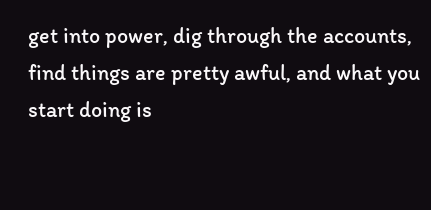get into power, dig through the accounts, find things are pretty awful, and what you start doing is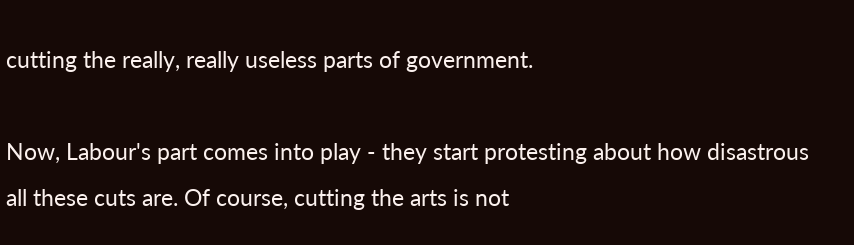cutting the really, really useless parts of government.

Now, Labour's part comes into play - they start protesting about how disastrous all these cuts are. Of course, cutting the arts is not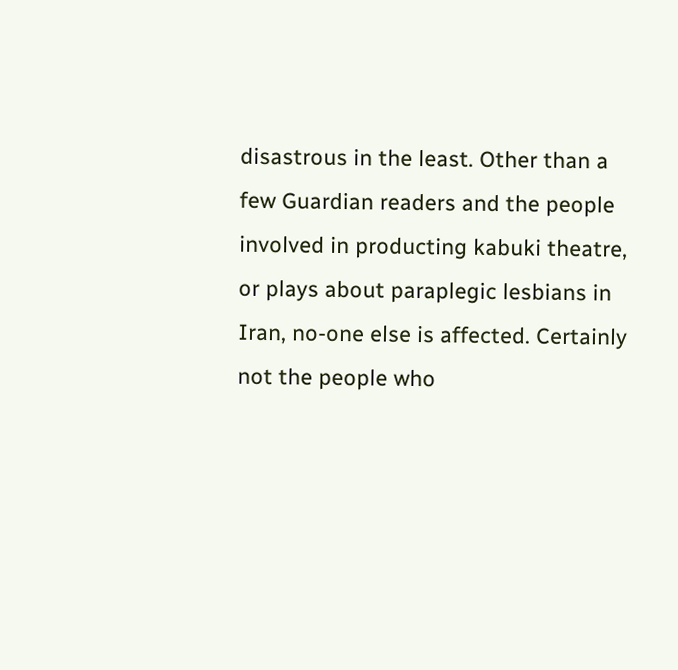disastrous in the least. Other than a few Guardian readers and the people involved in producting kabuki theatre, or plays about paraplegic lesbians in Iran, no-one else is affected. Certainly not the people who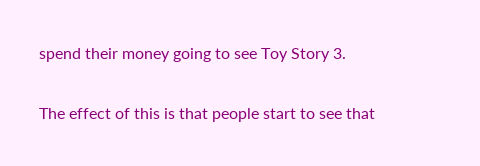spend their money going to see Toy Story 3.

The effect of this is that people start to see that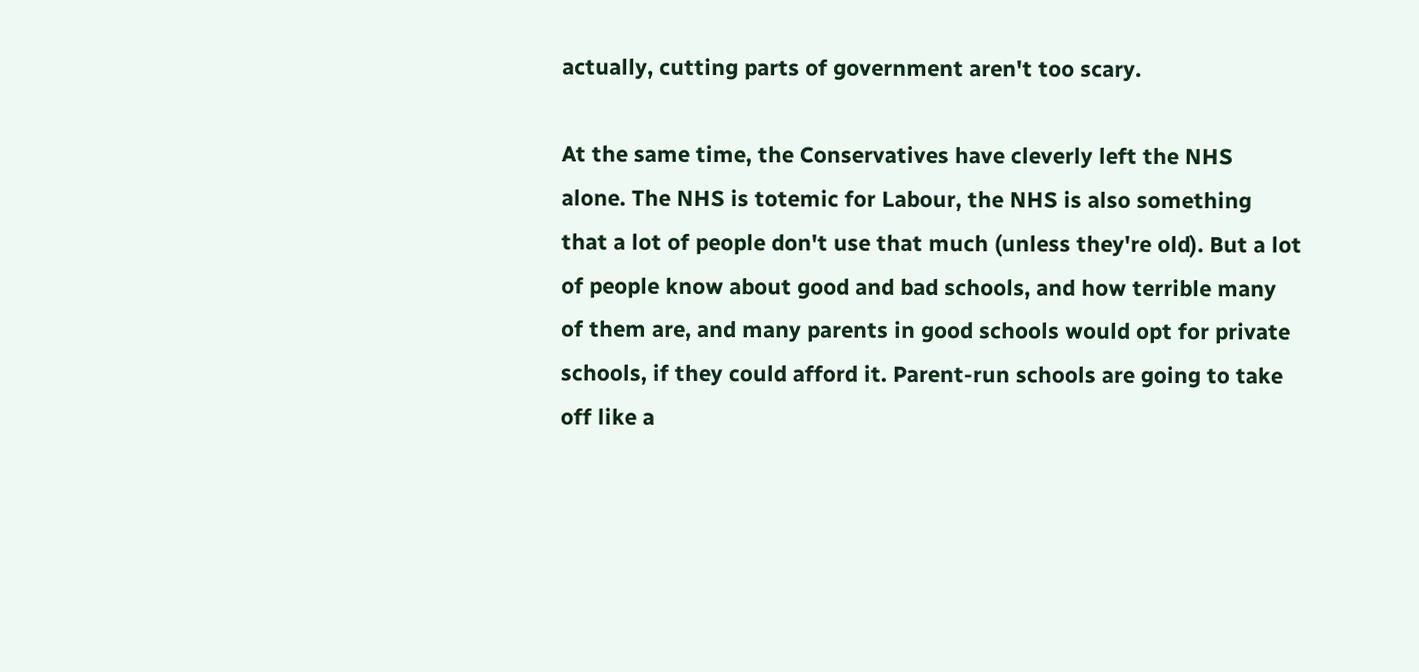actually, cutting parts of government aren't too scary.

At the same time, the Conservatives have cleverly left the NHS alone. The NHS is totemic for Labour, the NHS is also something that a lot of people don't use that much (unless they're old). But a lot of people know about good and bad schools, and how terrible many of them are, and many parents in good schools would opt for private schools, if they could afford it. Parent-run schools are going to take off like a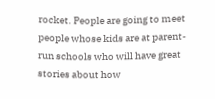rocket. People are going to meet people whose kids are at parent-run schools who will have great stories about how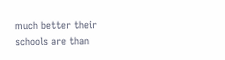much better their schools are than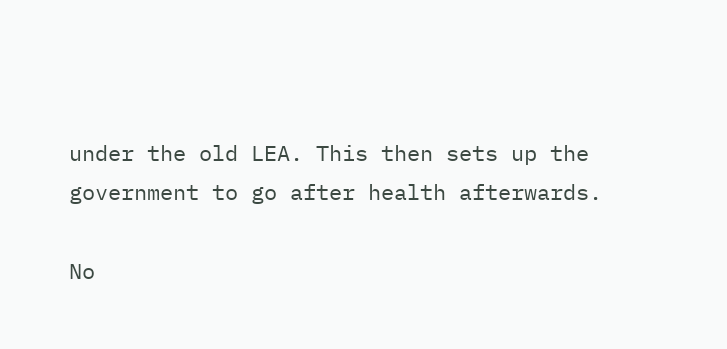under the old LEA. This then sets up the government to go after health afterwards.

No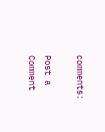comments:

Post a Comment